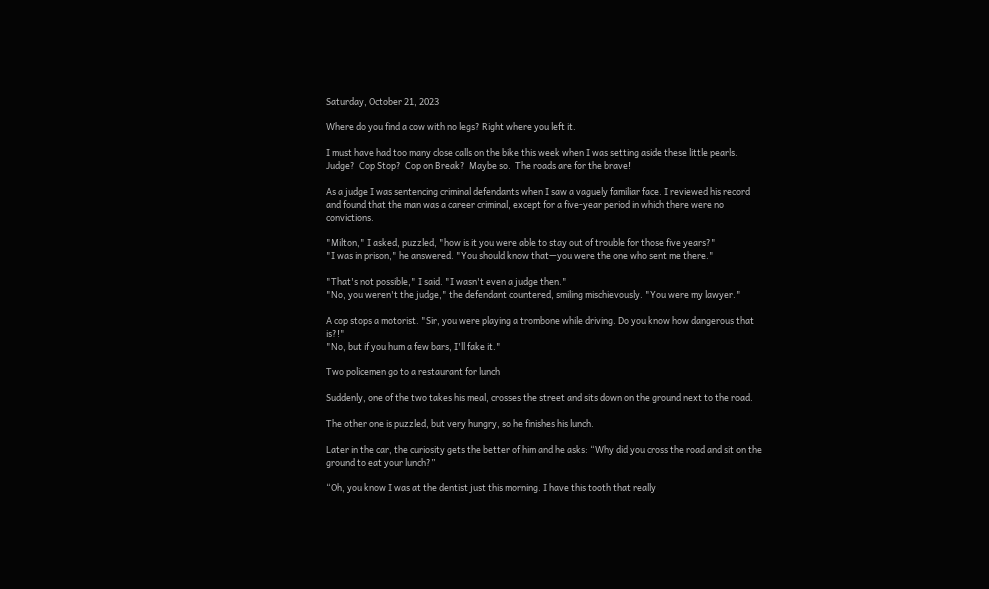Saturday, October 21, 2023

Where do you find a cow with no legs? Right where you left it.

I must have had too many close calls on the bike this week when I was setting aside these little pearls.  Judge?  Cop Stop?  Cop on Break?  Maybe so.  The roads are for the brave!

As a judge I was sentencing criminal defendants when I saw a vaguely familiar face. I reviewed his record and found that the man was a career criminal, except for a five-year period in which there were no convictions.

"Milton," I asked, puzzled, "how is it you were able to stay out of trouble for those five years?"
"I was in prison," he answered. "You should know that—you were the one who sent me there."

"That's not possible," I said. "I wasn't even a judge then."
"No, you weren't the judge," the defendant countered, smiling mischievously. "You were my lawyer."

A cop stops a motorist. "Sir, you were playing a trombone while driving. Do you know how dangerous that is?!"
"No, but if you hum a few bars, I'll fake it."

Two policemen go to a restaurant for lunch

Suddenly, one of the two takes his meal, crosses the street and sits down on the ground next to the road.

The other one is puzzled, but very hungry, so he finishes his lunch.

Later in the car, the curiosity gets the better of him and he asks: “Why did you cross the road and sit on the ground to eat your lunch?”

“Oh, you know I was at the dentist just this morning. I have this tooth that really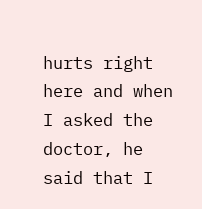hurts right here and when I asked the doctor, he said that I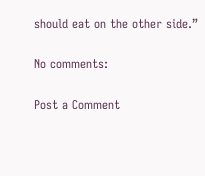should eat on the other side.”

No comments:

Post a Comment